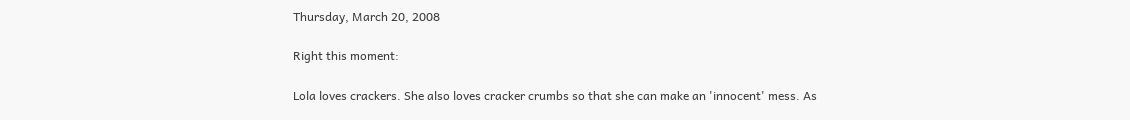Thursday, March 20, 2008

Right this moment:

Lola loves crackers. She also loves cracker crumbs so that she can make an 'innocent' mess. As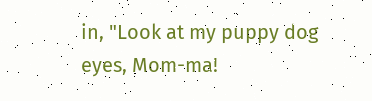in, "Look at my puppy dog eyes, Mom-ma!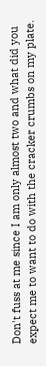Don't fuss at me since I am only almost two and what did you expect me to want to do with the cracker crumbs on my plate.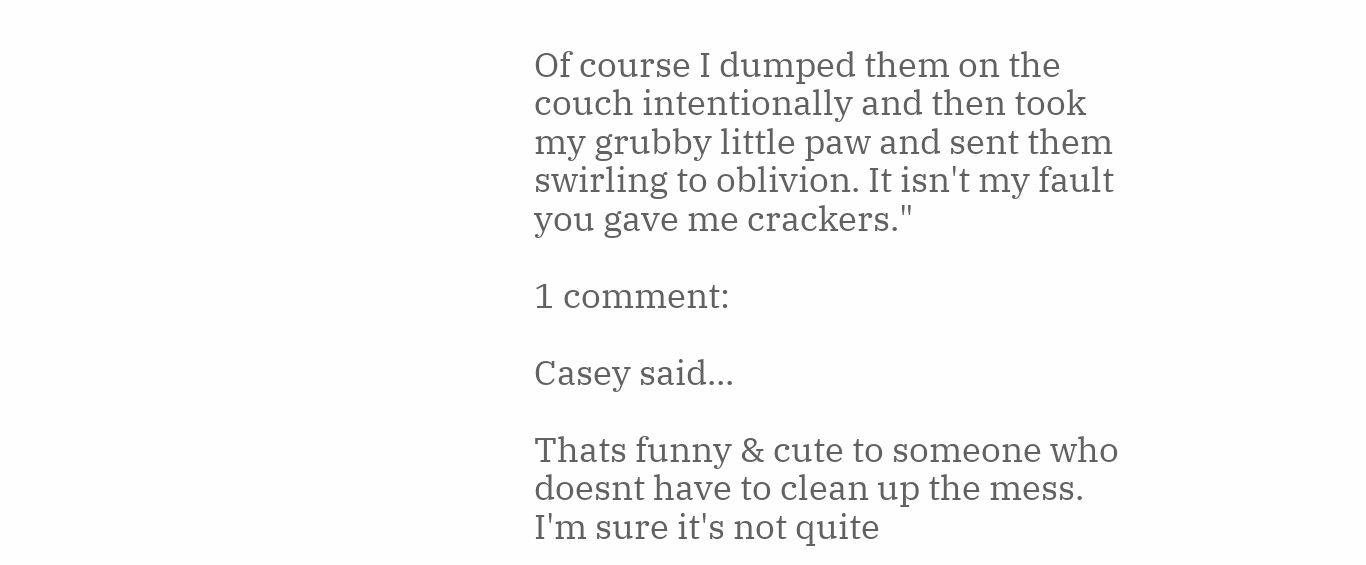Of course I dumped them on the couch intentionally and then took my grubby little paw and sent them swirling to oblivion. It isn't my fault you gave me crackers."

1 comment:

Casey said...

Thats funny & cute to someone who doesnt have to clean up the mess. I'm sure it's not quite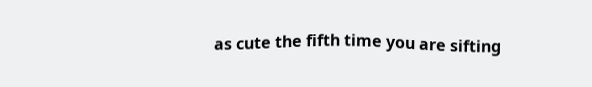as cute the fifth time you are sifting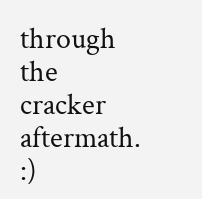through the cracker aftermath. :)